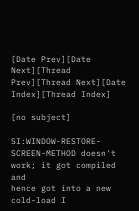[Date Prev][Date Next][Thread Prev][Thread Next][Date Index][Thread Index]

[no subject]

SI:WINDOW-RESTORE-SCREEN-METHOD doesn't work; it got compiled and
hence got into a new cold-load I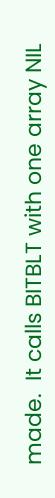made.  It calls BITBLT with one array NIL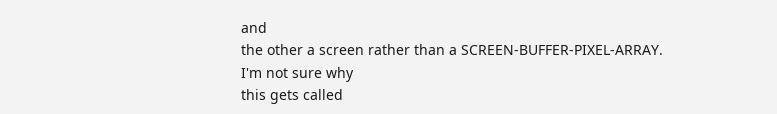and
the other a screen rather than a SCREEN-BUFFER-PIXEL-ARRAY.  I'm not sure why
this gets called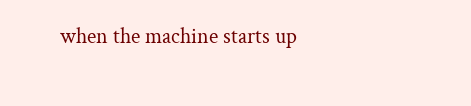when the machine starts up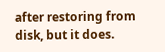after restoring from disk, but it does.